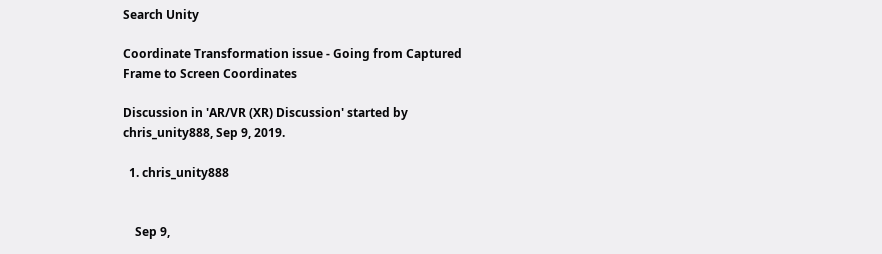Search Unity

Coordinate Transformation issue - Going from Captured Frame to Screen Coordinates

Discussion in 'AR/VR (XR) Discussion' started by chris_unity888, Sep 9, 2019.

  1. chris_unity888


    Sep 9,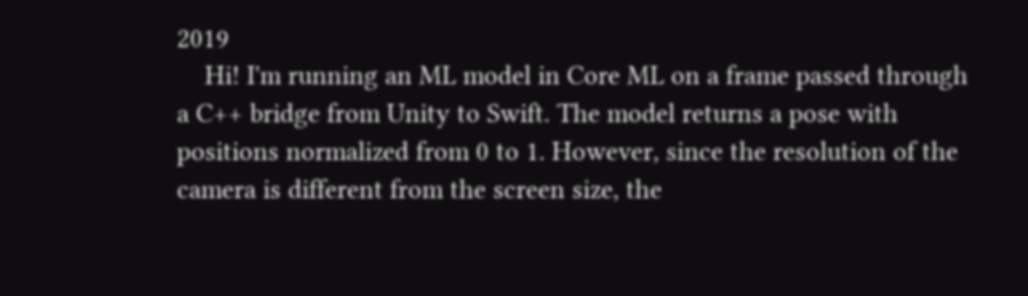2019
    Hi! I'm running an ML model in Core ML on a frame passed through a C++ bridge from Unity to Swift. The model returns a pose with positions normalized from 0 to 1. However, since the resolution of the camera is different from the screen size, the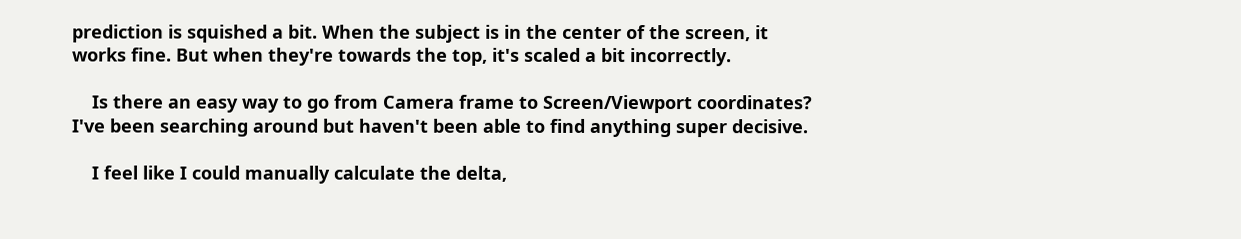prediction is squished a bit. When the subject is in the center of the screen, it works fine. But when they're towards the top, it's scaled a bit incorrectly.

    Is there an easy way to go from Camera frame to Screen/Viewport coordinates? I've been searching around but haven't been able to find anything super decisive.

    I feel like I could manually calculate the delta,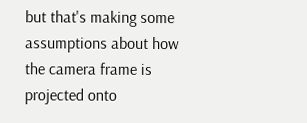but that's making some assumptions about how the camera frame is projected onto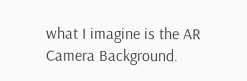what I imagine is the AR Camera Background.